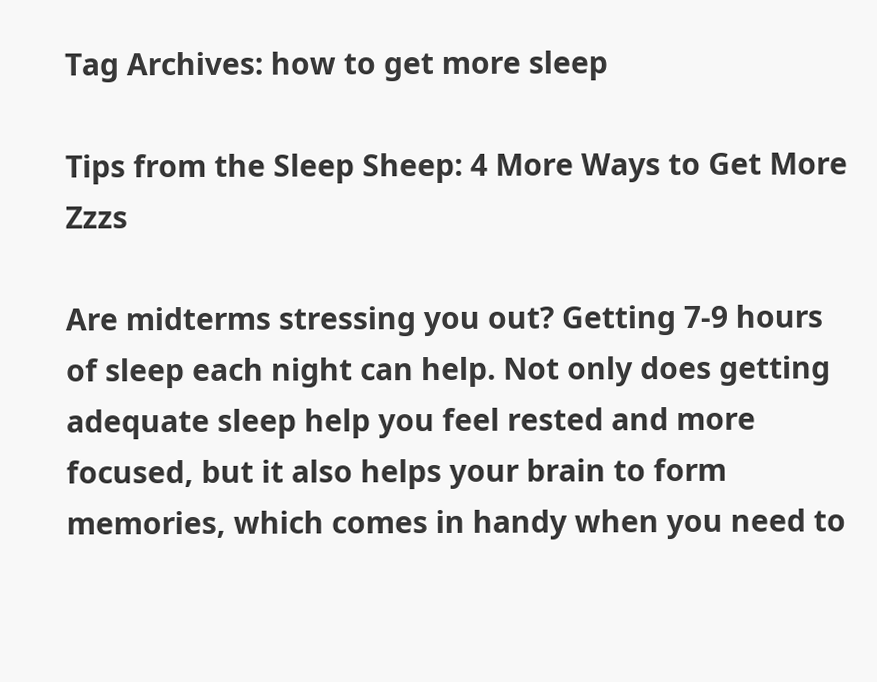Tag Archives: how to get more sleep

Tips from the Sleep Sheep: 4 More Ways to Get More Zzzs

Are midterms stressing you out? Getting 7-9 hours of sleep each night can help. Not only does getting adequate sleep help you feel rested and more focused, but it also helps your brain to form memories, which comes in handy when you need to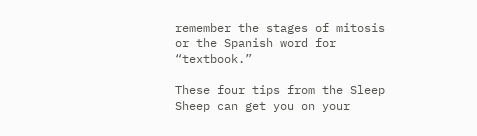remember the stages of mitosis or the Spanish word for “textbook.”

These four tips from the Sleep Sheep can get you on your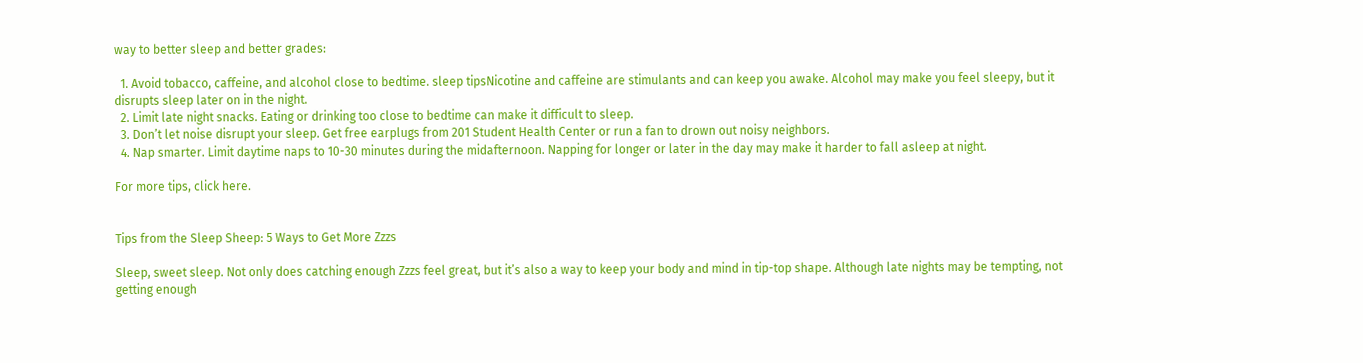way to better sleep and better grades:

  1. Avoid tobacco, caffeine, and alcohol close to bedtime. sleep tipsNicotine and caffeine are stimulants and can keep you awake. Alcohol may make you feel sleepy, but it disrupts sleep later on in the night.
  2. Limit late night snacks. Eating or drinking too close to bedtime can make it difficult to sleep.
  3. Don’t let noise disrupt your sleep. Get free earplugs from 201 Student Health Center or run a fan to drown out noisy neighbors.
  4. Nap smarter. Limit daytime naps to 10-30 minutes during the midafternoon. Napping for longer or later in the day may make it harder to fall asleep at night.

For more tips, click here.


Tips from the Sleep Sheep: 5 Ways to Get More Zzzs

Sleep, sweet sleep. Not only does catching enough Zzzs feel great, but it’s also a way to keep your body and mind in tip-top shape. Although late nights may be tempting, not getting enough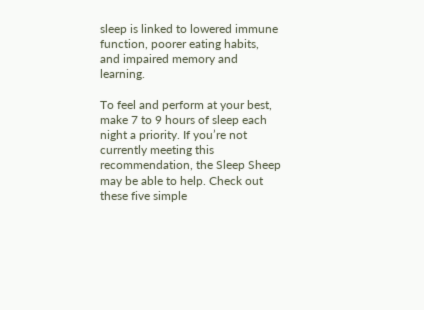sleep is linked to lowered immune function, poorer eating habits, and impaired memory and learning.

To feel and perform at your best, make 7 to 9 hours of sleep each night a priority. If you’re not currently meeting this recommendation, the Sleep Sheep may be able to help. Check out these five simple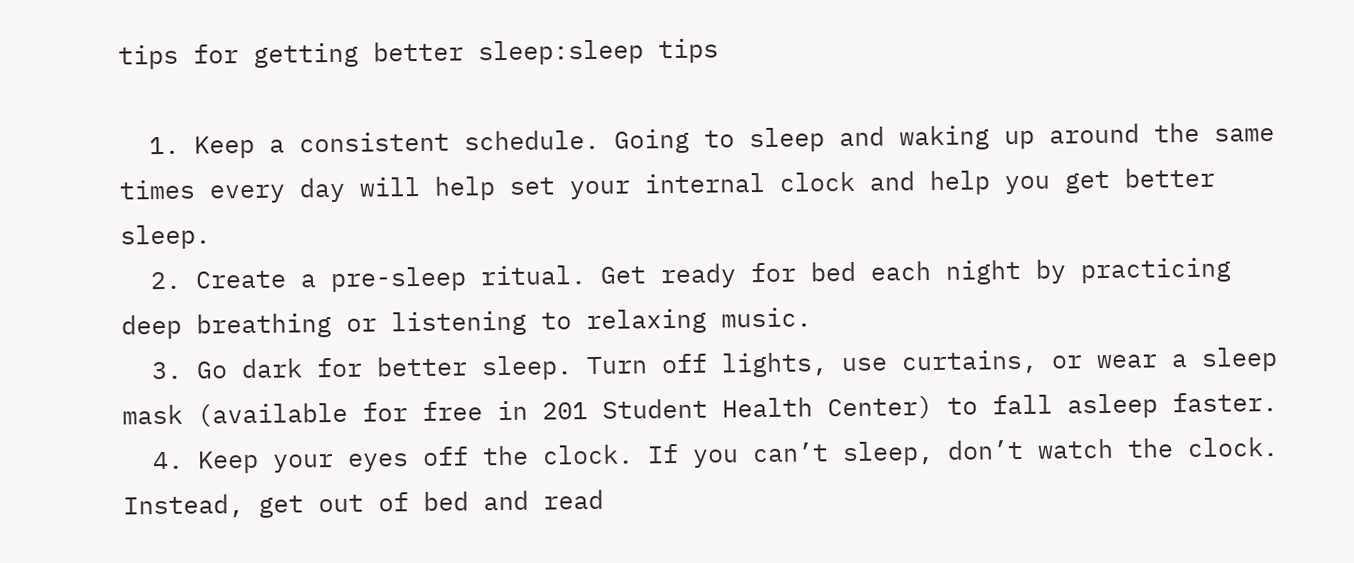tips for getting better sleep:sleep tips

  1. Keep a consistent schedule. Going to sleep and waking up around the same times every day will help set your internal clock and help you get better sleep.
  2. Create a pre-sleep ritual. Get ready for bed each night by practicing deep breathing or listening to relaxing music.
  3. Go dark for better sleep. Turn off lights, use curtains, or wear a sleep mask (available for free in 201 Student Health Center) to fall asleep faster.
  4. Keep your eyes off the clock. If you can’t sleep, don’t watch the clock. Instead, get out of bed and read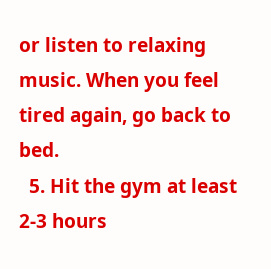or listen to relaxing music. When you feel tired again, go back to bed.
  5. Hit the gym at least 2-3 hours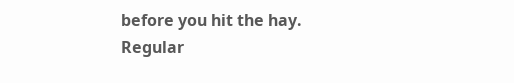before you hit the hay. Regular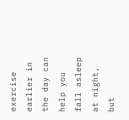exercise earlier in the day can help you fall asleep at night, but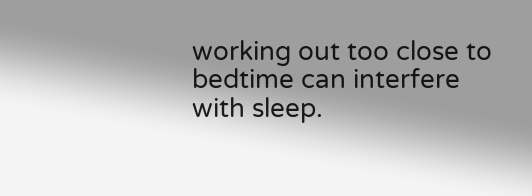working out too close to bedtime can interfere with sleep.